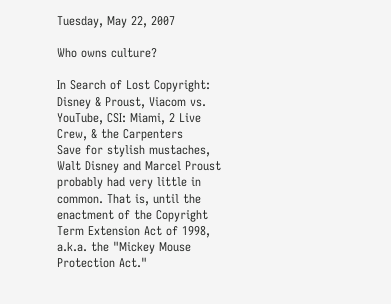Tuesday, May 22, 2007

Who owns culture?

In Search of Lost Copyright: Disney & Proust, Viacom vs. YouTube, CSI: Miami, 2 Live Crew, & the Carpenters
Save for stylish mustaches, Walt Disney and Marcel Proust probably had very little in common. That is, until the enactment of the Copyright Term Extension Act of 1998, a.k.a. the "Mickey Mouse Protection Act."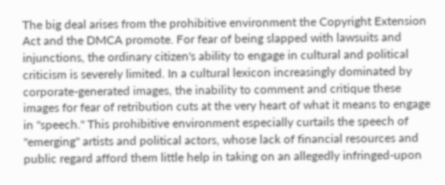The big deal arises from the prohibitive environment the Copyright Extension Act and the DMCA promote. For fear of being slapped with lawsuits and injunctions, the ordinary citizen's ability to engage in cultural and political criticism is severely limited. In a cultural lexicon increasingly dominated by corporate-generated images, the inability to comment and critique these images for fear of retribution cuts at the very heart of what it means to engage in "speech." This prohibitive environment especially curtails the speech of "emerging" artists and political actors, whose lack of financial resources and public regard afford them little help in taking on an allegedly infringed-upon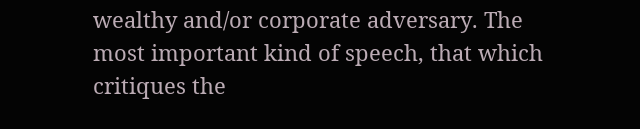wealthy and/or corporate adversary. The most important kind of speech, that which critiques the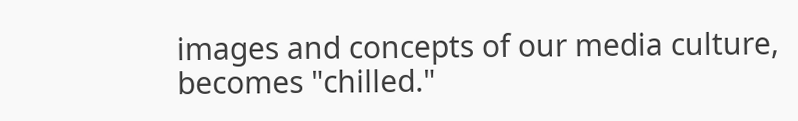images and concepts of our media culture, becomes "chilled."